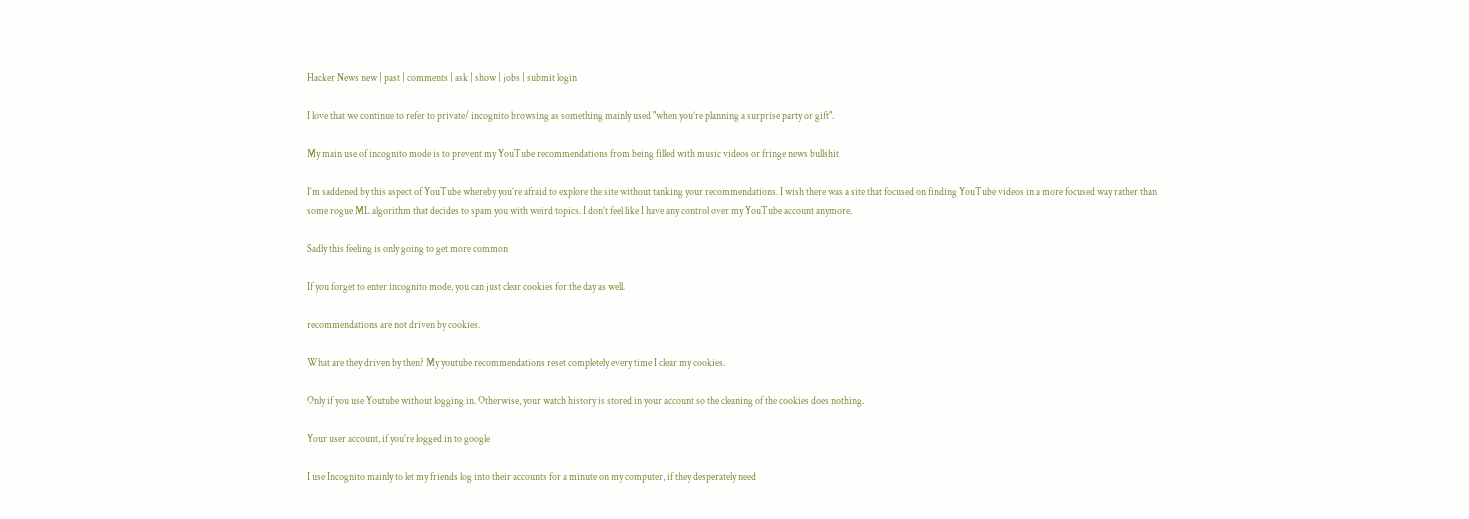Hacker News new | past | comments | ask | show | jobs | submit login

I love that we continue to refer to private/ incognito browsing as something mainly used "when you’re planning a surprise party or gift".

My main use of incognito mode is to prevent my YouTube recommendations from being filled with music videos or fringe news bullshit

I’m saddened by this aspect of YouTube whereby you’re afraid to explore the site without tanking your recommendations. I wish there was a site that focused on finding YouTube videos in a more focused way rather than some rogue ML algorithm that decides to spam you with weird topics. I don’t feel like I have any control over my YouTube account anymore.

Sadly this feeling is only going to get more common

If you forget to enter incognito mode, you can just clear cookies for the day as well.

recommendations are not driven by cookies.

What are they driven by then? My youtube recommendations reset completely every time I clear my cookies.

Only if you use Youtube without logging in. Otherwise, your watch history is stored in your account so the cleaning of the cookies does nothing.

Your user account, if you're logged in to google

I use Incognito mainly to let my friends log into their accounts for a minute on my computer, if they desperately need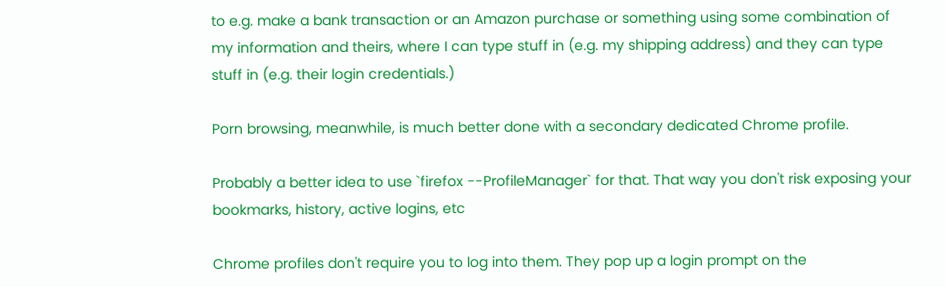to e.g. make a bank transaction or an Amazon purchase or something using some combination of my information and theirs, where I can type stuff in (e.g. my shipping address) and they can type stuff in (e.g. their login credentials.)

Porn browsing, meanwhile, is much better done with a secondary dedicated Chrome profile.

Probably a better idea to use `firefox --ProfileManager` for that. That way you don't risk exposing your bookmarks, history, active logins, etc

Chrome profiles don't require you to log into them. They pop up a login prompt on the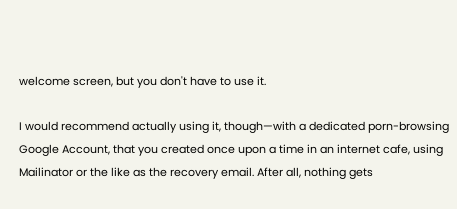welcome screen, but you don't have to use it.

I would recommend actually using it, though—with a dedicated porn-browsing Google Account, that you created once upon a time in an internet cafe, using Mailinator or the like as the recovery email. After all, nothing gets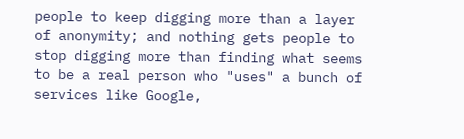people to keep digging more than a layer of anonymity; and nothing gets people to stop digging more than finding what seems to be a real person who "uses" a bunch of services like Google,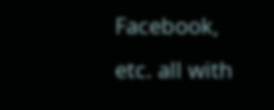Facebook, etc. all with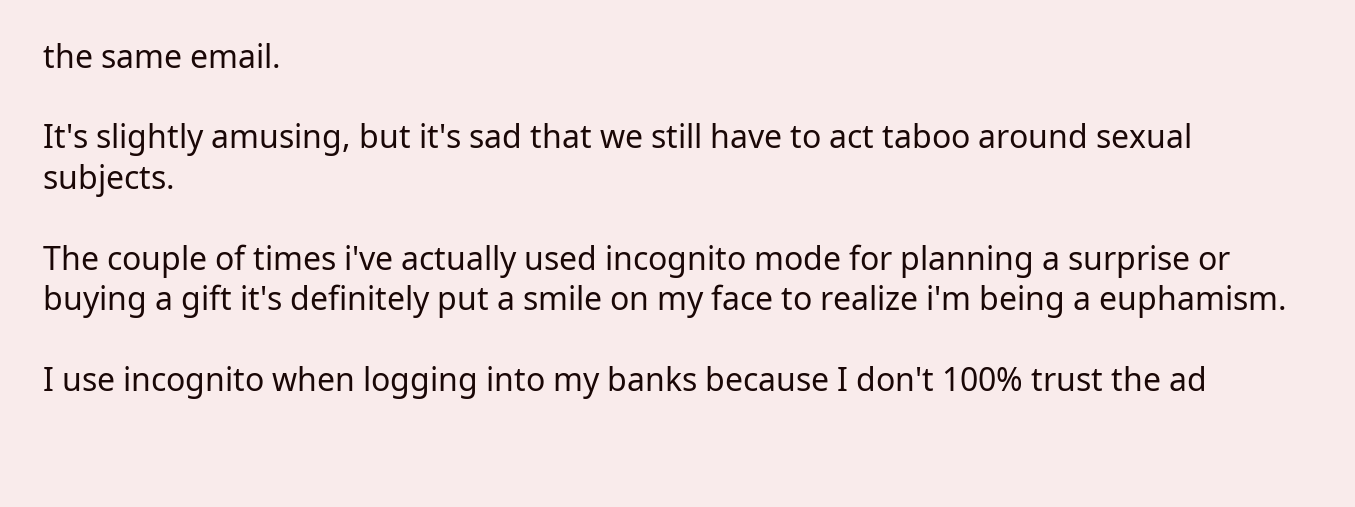the same email.

It's slightly amusing, but it's sad that we still have to act taboo around sexual subjects.

The couple of times i've actually used incognito mode for planning a surprise or buying a gift it's definitely put a smile on my face to realize i'm being a euphamism.

I use incognito when logging into my banks because I don't 100% trust the ad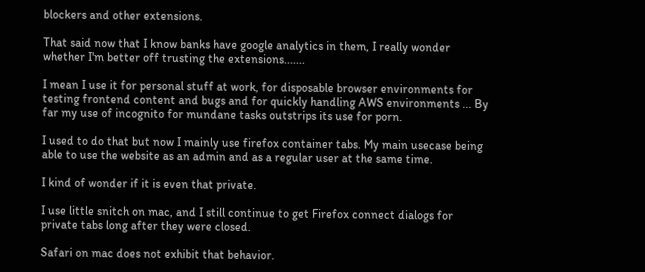blockers and other extensions.

That said now that I know banks have google analytics in them, I really wonder whether I'm better off trusting the extensions.......

I mean I use it for personal stuff at work, for disposable browser environments for testing frontend content and bugs and for quickly handling AWS environments ... By far my use of incognito for mundane tasks outstrips its use for porn.

I used to do that but now I mainly use firefox container tabs. My main usecase being able to use the website as an admin and as a regular user at the same time.

I kind of wonder if it is even that private.

I use little snitch on mac, and I still continue to get Firefox connect dialogs for private tabs long after they were closed.

Safari on mac does not exhibit that behavior.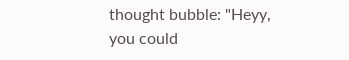thought bubble: "Heyy, you could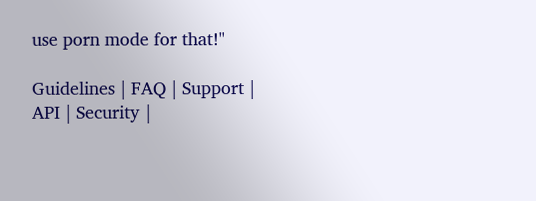use porn mode for that!"

Guidelines | FAQ | Support | API | Security |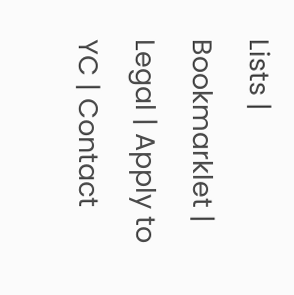Lists | Bookmarklet | Legal | Apply to YC | Contact